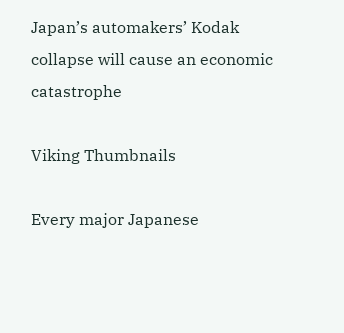Japan’s automakers’ Kodak collapse will cause an economic catastrophe

Viking Thumbnails

Every major Japanese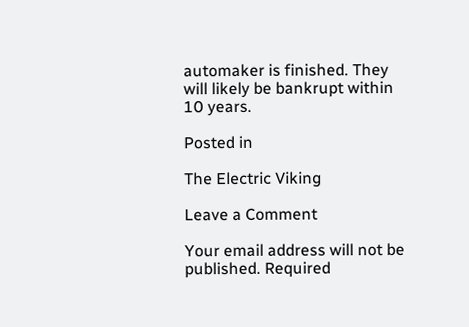automaker is finished. They will likely be bankrupt within 10 years.

Posted in

The Electric Viking

Leave a Comment

Your email address will not be published. Required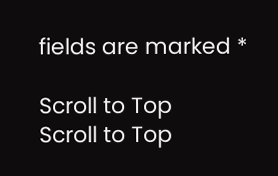fields are marked *

Scroll to Top
Scroll to Top